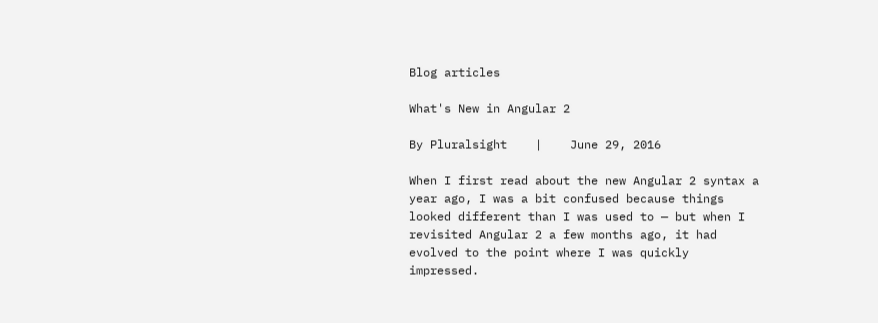Blog articles

What's New in Angular 2

By Pluralsight    |    June 29, 2016

When I first read about the new Angular 2 syntax a year ago, I was a bit confused because things looked different than I was used to — but when I revisited Angular 2 a few months ago, it had evolved to the point where I was quickly impressed.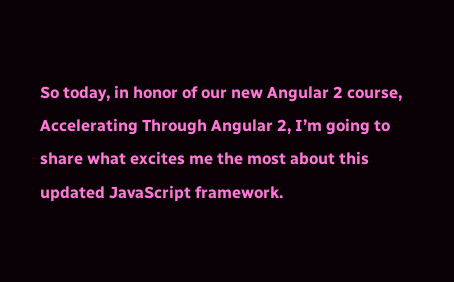So today, in honor of our new Angular 2 course, Accelerating Through Angular 2, I’m going to share what excites me the most about this updated JavaScript framework.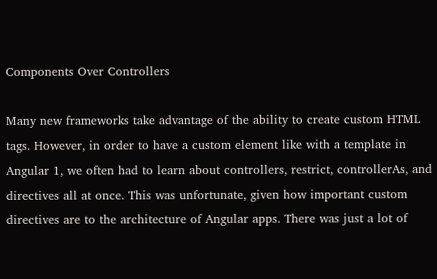Components Over Controllers

Many new frameworks take advantage of the ability to create custom HTML tags. However, in order to have a custom element like with a template in Angular 1, we often had to learn about controllers, restrict, controllerAs, and directives all at once. This was unfortunate, given how important custom directives are to the architecture of Angular apps. There was just a lot of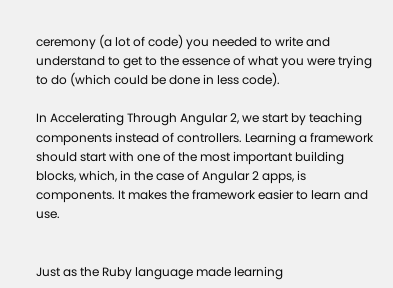ceremony (a lot of code) you needed to write and understand to get to the essence of what you were trying to do (which could be done in less code).

In Accelerating Through Angular 2, we start by teaching components instead of controllers. Learning a framework should start with one of the most important building blocks, which, in the case of Angular 2 apps, is components. It makes the framework easier to learn and use.


Just as the Ruby language made learning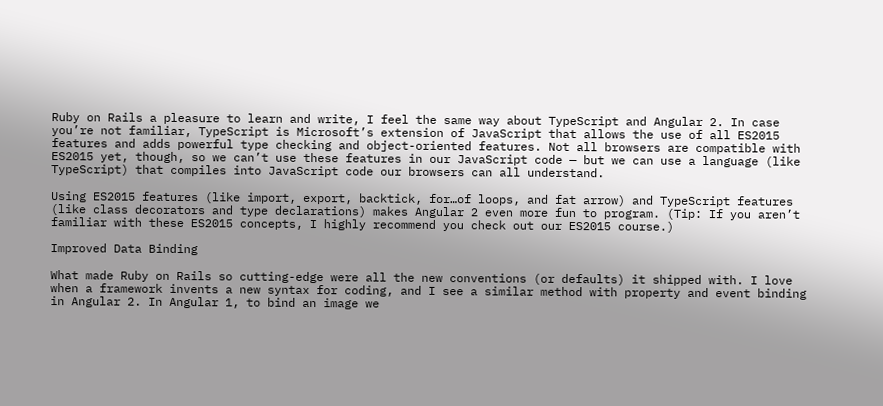Ruby on Rails a pleasure to learn and write, I feel the same way about TypeScript and Angular 2. In case you’re not familiar, TypeScript is Microsoft’s extension of JavaScript that allows the use of all ES2015 features and adds powerful type checking and object-oriented features. Not all browsers are compatible with ES2015 yet, though, so we can’t use these features in our JavaScript code — but we can use a language (like TypeScript) that compiles into JavaScript code our browsers can all understand.

Using ES2015 features (like import, export, backtick, for…of loops, and fat arrow) and TypeScript features (like class decorators and type declarations) makes Angular 2 even more fun to program. (Tip: If you aren’t familiar with these ES2015 concepts, I highly recommend you check out our ES2015 course.)

Improved Data Binding

What made Ruby on Rails so cutting-edge were all the new conventions (or defaults) it shipped with. I love when a framework invents a new syntax for coding, and I see a similar method with property and event binding in Angular 2. In Angular 1, to bind an image we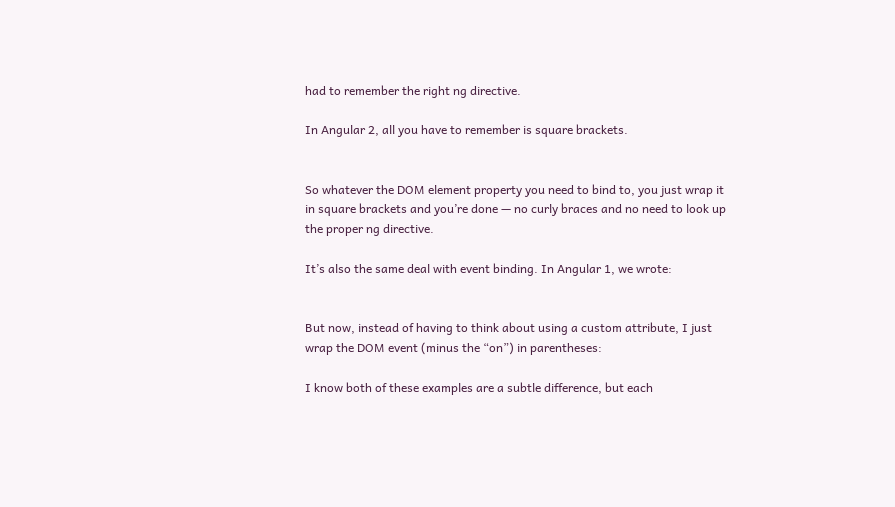had to remember the right ng directive.

In Angular 2, all you have to remember is square brackets.


So whatever the DOM element property you need to bind to, you just wrap it in square brackets and you’re done — no curly braces and no need to look up the proper ng directive.

It’s also the same deal with event binding. In Angular 1, we wrote:


But now, instead of having to think about using a custom attribute, I just wrap the DOM event (minus the “on”) in parentheses:

I know both of these examples are a subtle difference, but each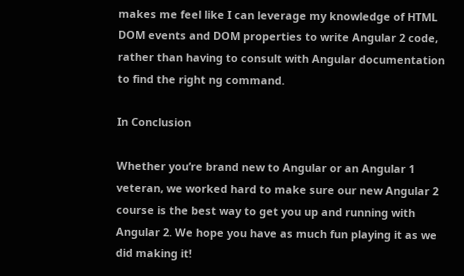makes me feel like I can leverage my knowledge of HTML DOM events and DOM properties to write Angular 2 code, rather than having to consult with Angular documentation to find the right ng command.

In Conclusion

Whether you’re brand new to Angular or an Angular 1 veteran, we worked hard to make sure our new Angular 2 course is the best way to get you up and running with Angular 2. We hope you have as much fun playing it as we did making it!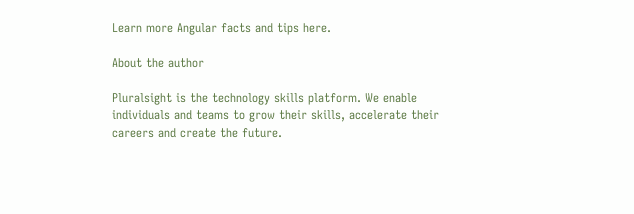Learn more Angular facts and tips here.

About the author

Pluralsight is the technology skills platform. We enable individuals and teams to grow their skills, accelerate their careers and create the future.